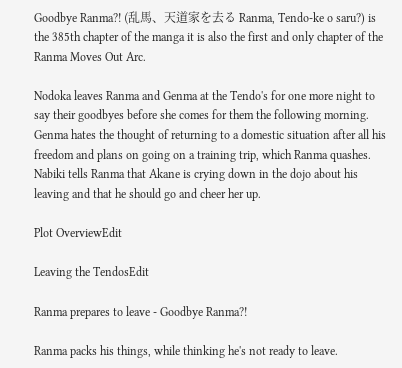Goodbye Ranma?! (乱馬、天道家を去る Ranma, Tendo-ke o saru?) is the 385th chapter of the manga it is also the first and only chapter of the Ranma Moves Out Arc.

Nodoka leaves Ranma and Genma at the Tendo's for one more night to say their goodbyes before she comes for them the following morning. Genma hates the thought of returning to a domestic situation after all his freedom and plans on going on a training trip, which Ranma quashes. Nabiki tells Ranma that Akane is crying down in the dojo about his leaving and that he should go and cheer her up.

Plot OverviewEdit

Leaving the TendosEdit

Ranma prepares to leave - Goodbye Ranma?!

Ranma packs his things, while thinking he's not ready to leave.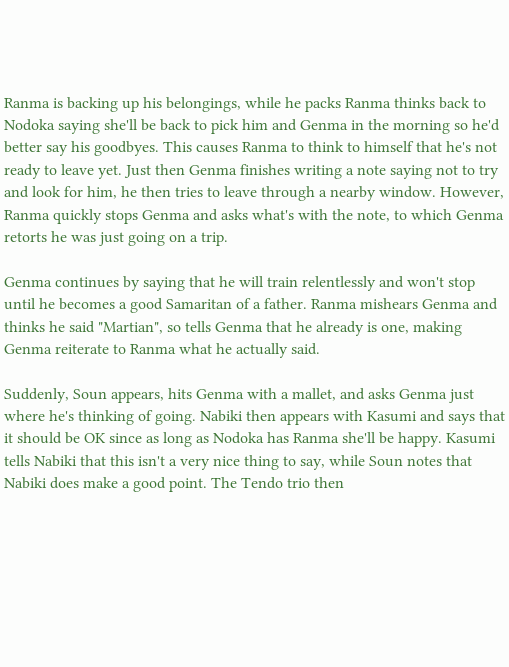Ranma is backing up his belongings, while he packs Ranma thinks back to Nodoka saying she'll be back to pick him and Genma in the morning so he'd better say his goodbyes. This causes Ranma to think to himself that he's not ready to leave yet. Just then Genma finishes writing a note saying not to try and look for him, he then tries to leave through a nearby window. However, Ranma quickly stops Genma and asks what's with the note, to which Genma retorts he was just going on a trip.

Genma continues by saying that he will train relentlessly and won't stop until he becomes a good Samaritan of a father. Ranma mishears Genma and thinks he said "Martian", so tells Genma that he already is one, making Genma reiterate to Ranma what he actually said.

Suddenly, Soun appears, hits Genma with a mallet, and asks Genma just where he's thinking of going. Nabiki then appears with Kasumi and says that it should be OK since as long as Nodoka has Ranma she'll be happy. Kasumi tells Nabiki that this isn't a very nice thing to say, while Soun notes that Nabiki does make a good point. The Tendo trio then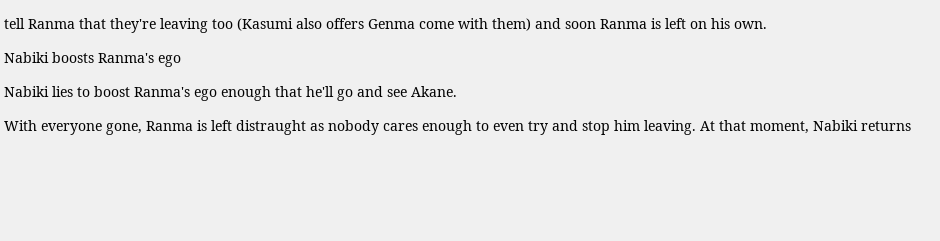tell Ranma that they're leaving too (Kasumi also offers Genma come with them) and soon Ranma is left on his own.

Nabiki boosts Ranma's ego

Nabiki lies to boost Ranma's ego enough that he'll go and see Akane.

With everyone gone, Ranma is left distraught as nobody cares enough to even try and stop him leaving. At that moment, Nabiki returns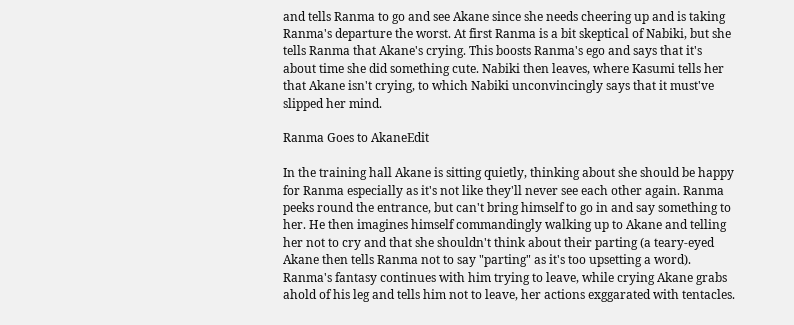and tells Ranma to go and see Akane since she needs cheering up and is taking Ranma's departure the worst. At first Ranma is a bit skeptical of Nabiki, but she tells Ranma that Akane's crying. This boosts Ranma's ego and says that it's about time she did something cute. Nabiki then leaves, where Kasumi tells her that Akane isn't crying, to which Nabiki unconvincingly says that it must've slipped her mind.

Ranma Goes to AkaneEdit

In the training hall Akane is sitting quietly, thinking about she should be happy for Ranma especially as it's not like they'll never see each other again. Ranma peeks round the entrance, but can't bring himself to go in and say something to her. He then imagines himself commandingly walking up to Akane and telling her not to cry and that she shouldn't think about their parting (a teary-eyed Akane then tells Ranma not to say "parting" as it's too upsetting a word). Ranma's fantasy continues with him trying to leave, while crying Akane grabs ahold of his leg and tells him not to leave, her actions exggarated with tentacles.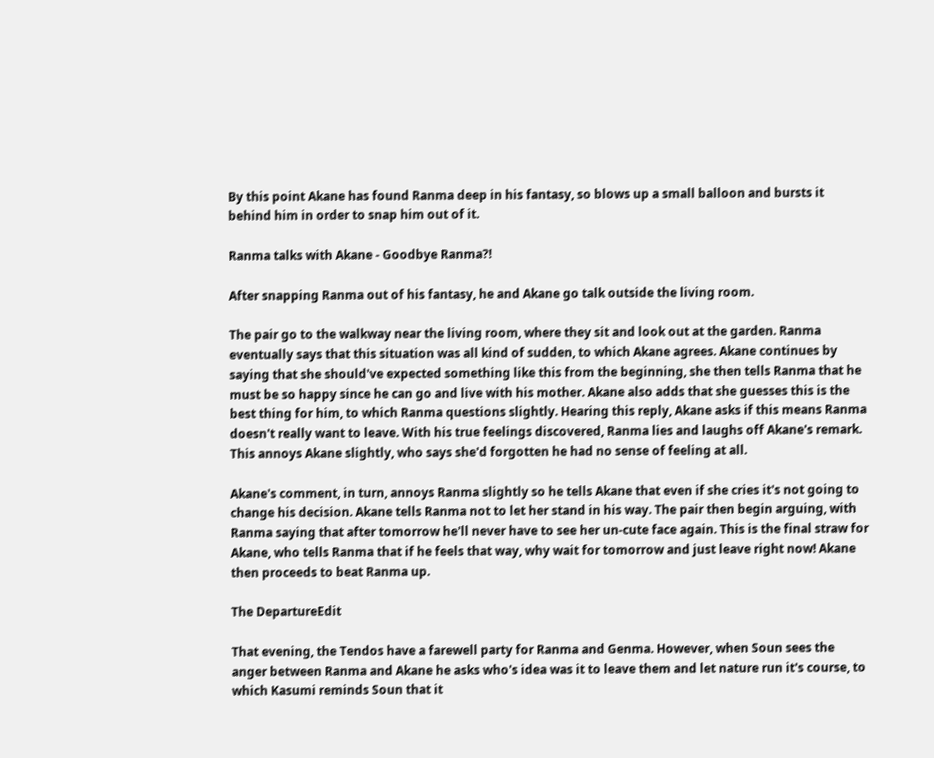By this point Akane has found Ranma deep in his fantasy, so blows up a small balloon and bursts it behind him in order to snap him out of it.

Ranma talks with Akane - Goodbye Ranma?!

After snapping Ranma out of his fantasy, he and Akane go talk outside the living room.

The pair go to the walkway near the living room, where they sit and look out at the garden. Ranma eventually says that this situation was all kind of sudden, to which Akane agrees. Akane continues by saying that she should've expected something like this from the beginning, she then tells Ranma that he must be so happy since he can go and live with his mother. Akane also adds that she guesses this is the best thing for him, to which Ranma questions slightly. Hearing this reply, Akane asks if this means Ranma doesn't really want to leave. With his true feelings discovered, Ranma lies and laughs off Akane's remark. This annoys Akane slightly, who says she'd forgotten he had no sense of feeling at all.

Akane's comment, in turn, annoys Ranma slightly so he tells Akane that even if she cries it's not going to change his decision. Akane tells Ranma not to let her stand in his way. The pair then begin arguing, with Ranma saying that after tomorrow he'll never have to see her un-cute face again. This is the final straw for Akane, who tells Ranma that if he feels that way, why wait for tomorrow and just leave right now! Akane then proceeds to beat Ranma up.

The DepartureEdit

That evening, the Tendos have a farewell party for Ranma and Genma. However, when Soun sees the anger between Ranma and Akane he asks who's idea was it to leave them and let nature run it's course, to which Kasumi reminds Soun that it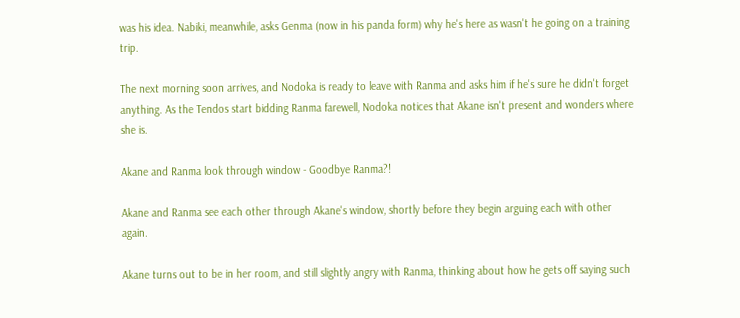was his idea. Nabiki, meanwhile, asks Genma (now in his panda form) why he's here as wasn't he going on a training trip.

The next morning soon arrives, and Nodoka is ready to leave with Ranma and asks him if he's sure he didn't forget anything. As the Tendos start bidding Ranma farewell, Nodoka notices that Akane isn't present and wonders where she is.

Akane and Ranma look through window - Goodbye Ranma?!

Akane and Ranma see each other through Akane's window, shortly before they begin arguing each with other again.

Akane turns out to be in her room, and still slightly angry with Ranma, thinking about how he gets off saying such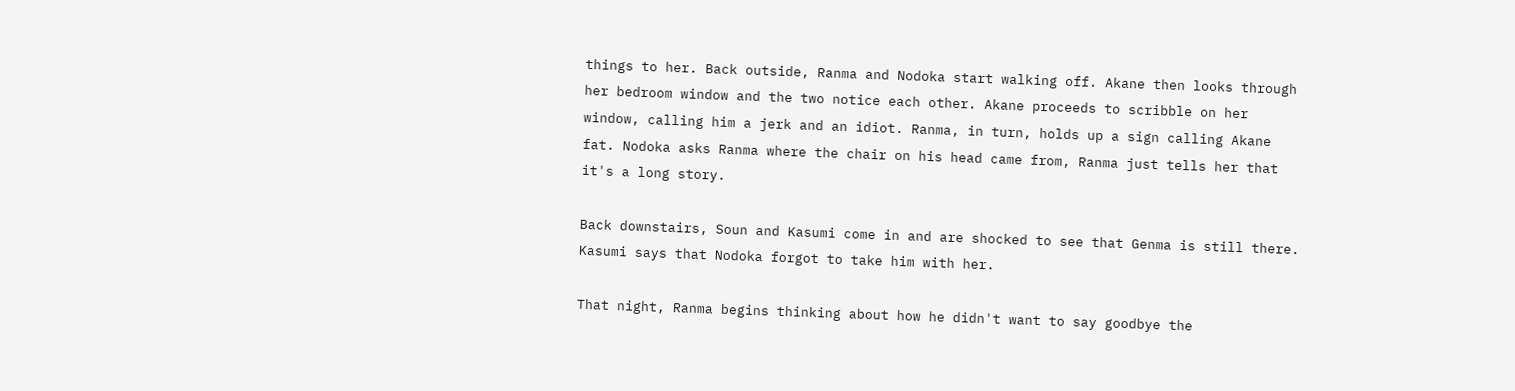things to her. Back outside, Ranma and Nodoka start walking off. Akane then looks through her bedroom window and the two notice each other. Akane proceeds to scribble on her window, calling him a jerk and an idiot. Ranma, in turn, holds up a sign calling Akane fat. Nodoka asks Ranma where the chair on his head came from, Ranma just tells her that it's a long story.

Back downstairs, Soun and Kasumi come in and are shocked to see that Genma is still there. Kasumi says that Nodoka forgot to take him with her.

That night, Ranma begins thinking about how he didn't want to say goodbye the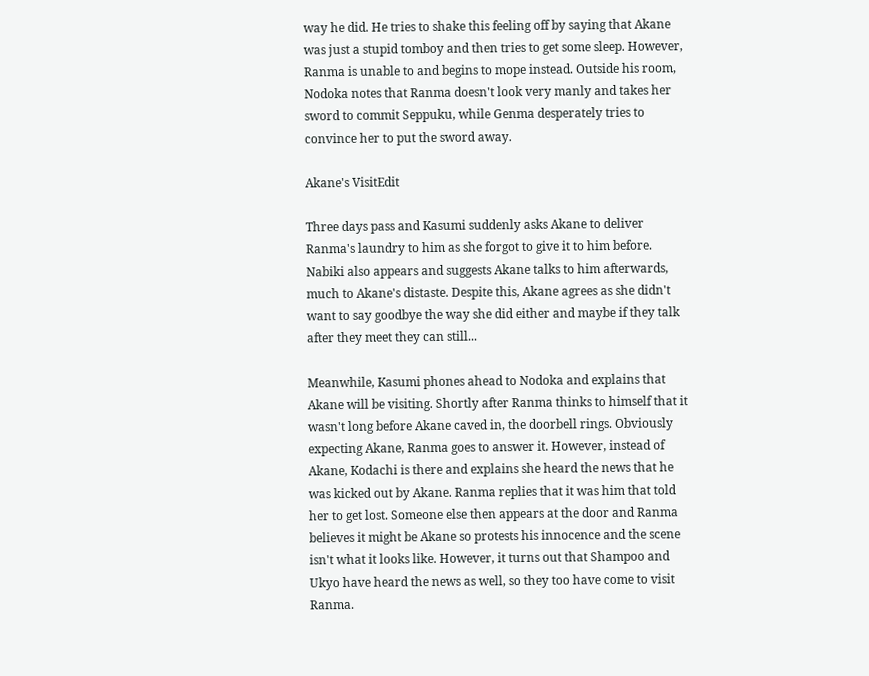way he did. He tries to shake this feeling off by saying that Akane was just a stupid tomboy and then tries to get some sleep. However, Ranma is unable to and begins to mope instead. Outside his room, Nodoka notes that Ranma doesn't look very manly and takes her sword to commit Seppuku, while Genma desperately tries to convince her to put the sword away.

Akane's VisitEdit

Three days pass and Kasumi suddenly asks Akane to deliver Ranma's laundry to him as she forgot to give it to him before. Nabiki also appears and suggests Akane talks to him afterwards, much to Akane's distaste. Despite this, Akane agrees as she didn't want to say goodbye the way she did either and maybe if they talk after they meet they can still...

Meanwhile, Kasumi phones ahead to Nodoka and explains that Akane will be visiting. Shortly after Ranma thinks to himself that it wasn't long before Akane caved in, the doorbell rings. Obviously expecting Akane, Ranma goes to answer it. However, instead of Akane, Kodachi is there and explains she heard the news that he was kicked out by Akane. Ranma replies that it was him that told her to get lost. Someone else then appears at the door and Ranma believes it might be Akane so protests his innocence and the scene isn't what it looks like. However, it turns out that Shampoo and Ukyo have heard the news as well, so they too have come to visit Ranma.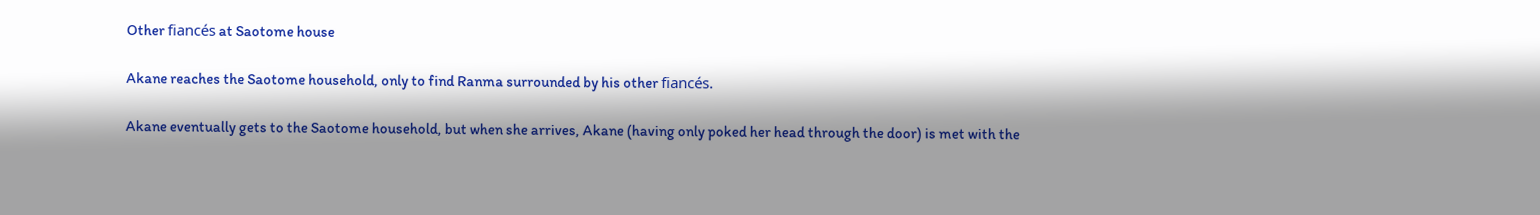Other fiancés at Saotome house

Akane reaches the Saotome household, only to find Ranma surrounded by his other fiancés.

Akane eventually gets to the Saotome household, but when she arrives, Akane (having only poked her head through the door) is met with the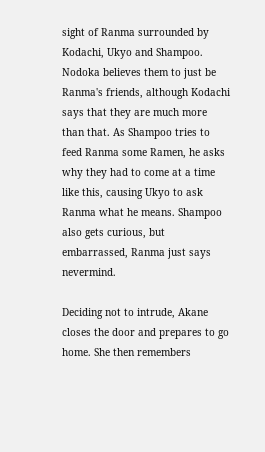sight of Ranma surrounded by Kodachi, Ukyo and Shampoo. Nodoka believes them to just be Ranma's friends, although Kodachi says that they are much more than that. As Shampoo tries to feed Ranma some Ramen, he asks why they had to come at a time like this, causing Ukyo to ask Ranma what he means. Shampoo also gets curious, but embarrassed, Ranma just says nevermind.

Deciding not to intrude, Akane closes the door and prepares to go home. She then remembers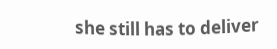she still has to deliver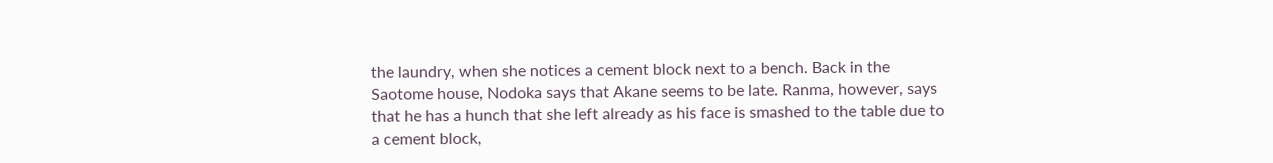the laundry, when she notices a cement block next to a bench. Back in the Saotome house, Nodoka says that Akane seems to be late. Ranma, however, says that he has a hunch that she left already as his face is smashed to the table due to a cement block,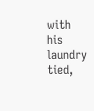with his laundry tied,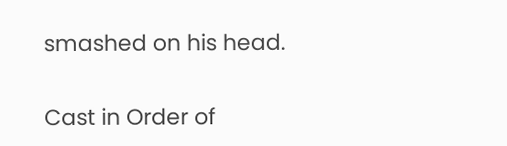smashed on his head.

Cast in Order of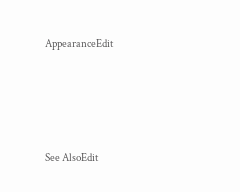AppearanceEdit




See AlsoEdit